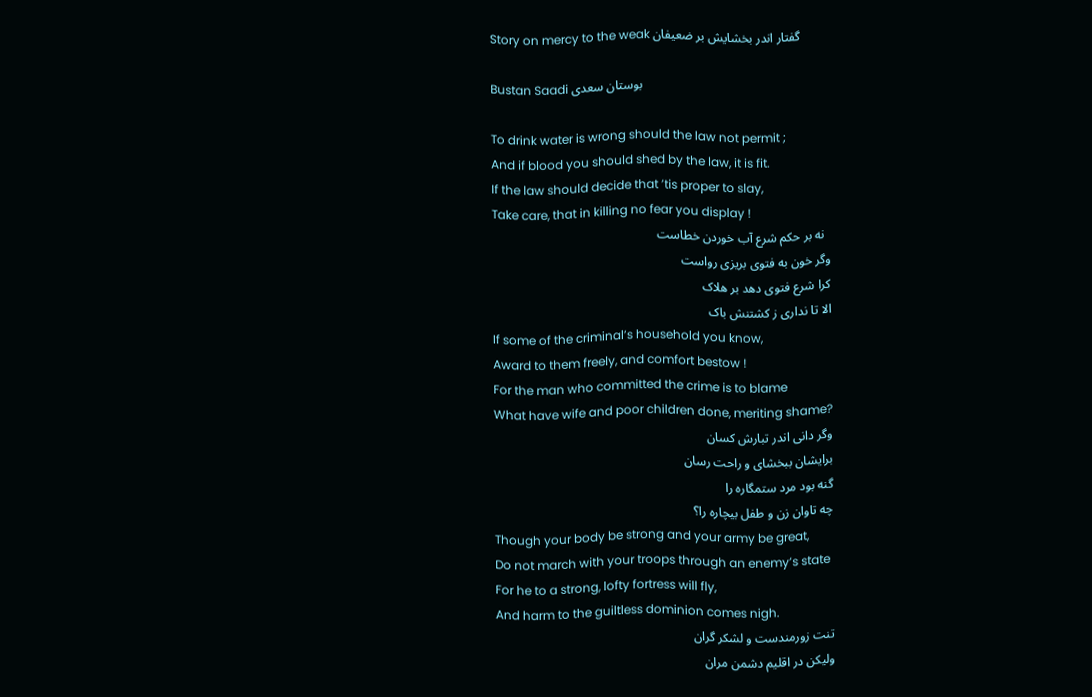Story on mercy to the weak گفتار اندر بخشایش بر ضعیفان

Bustan Saadi بوستان سعدی

To drink water is wrong should the law not permit ;
And if blood you should shed by the law, it is fit.
If the law should decide that ’tis proper to slay,
Take care, that in killing no fear you display !
  نه بر حکم شرع آب خوردن خطاست
وگر خون به فتوی بریزی رواست
کرا شرع فتوی دهد بر هلاک
الا تا نداری ز کشتنش باک
If some of the criminal’s household you know,
Award to them freely, and comfort bestow !
For the man who committed the crime is to blame
What have wife and poor children done, meriting shame?
وگر دانی اندر تبارش کسان
برایشان ببخشای و راحت رسان
گنه بود مرد ستمگاره را
چه تاوان زن و طفل بیچاره را؟
Though your body be strong and your army be great,
Do not march with your troops through an enemy’s state
For he to a strong, lofty fortress will fly,
And harm to the guiltless dominion comes nigh.
تنت زورمندست و لشکر گران
ولیکن در اقلیم دشمن مران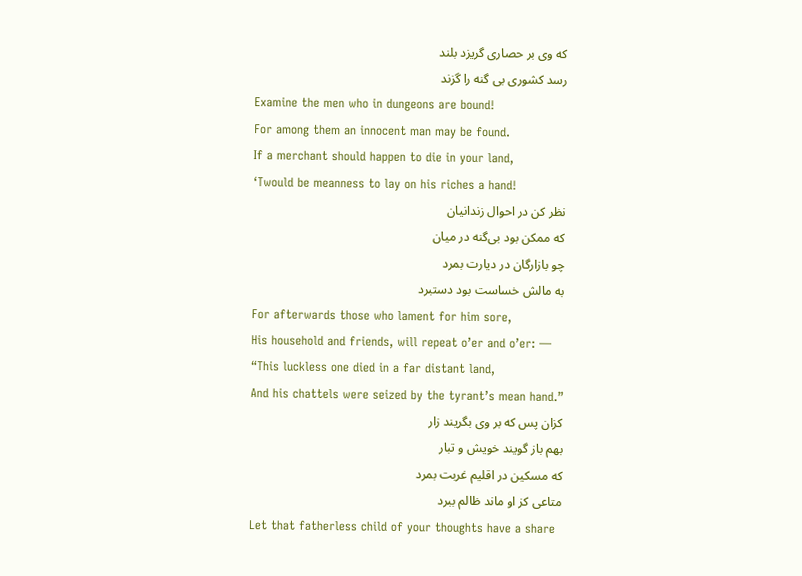که وی بر حصاری گریزد بلند
رسد کشوری بی گنه را گزند
Examine the men who in dungeons are bound!
For among them an innocent man may be found.
If a merchant should happen to die in your land,
‘Twould be meanness to lay on his riches a hand!
نظر کن در احوال زندانیان
که ممکن بود بی‌گنه در میان
چو بازارگان در دیارت بمرد
به مالش خساست بود دستبرد
For afterwards those who lament for him sore,
His household and friends, will repeat o’er and o’er: —
“This luckless one died in a far distant land,
And his chattels were seized by the tyrant’s mean hand.”
کزان پس که بر وی بگریند زار
بهم باز گویند خویش و تبار
که مسکین در اقلیم غربت بمرد
متاعی کز او ماند ظالم ببرد
Let that fatherless child of your thoughts have a share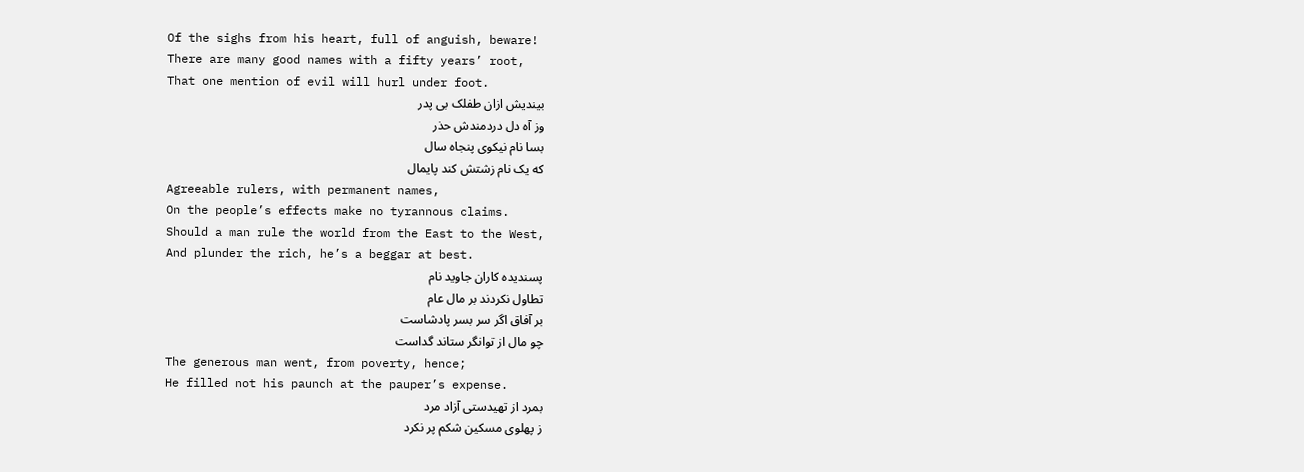Of the sighs from his heart, full of anguish, beware!
There are many good names with a fifty years’ root,
That one mention of evil will hurl under foot.
بیندیش ازان طفلک بی پدر
وز آه دل دردمندش حذر
بسا نام نیکوی پنجاه سال
که یک نام زشتش کند پایمال
Agreeable rulers, with permanent names,
On the people’s effects make no tyrannous claims.
Should a man rule the world from the East to the West,
And plunder the rich, he’s a beggar at best.
پسندیده کاران جاوید نام
تطاول نکردند بر مال عام
بر آفاق اگر سر بسر پادشاست
چو مال از توانگر ستاند گداست
The generous man went, from poverty, hence;
He filled not his paunch at the pauper’s expense.
بمرد از تهیدستی آزاد مرد
ز پهلوی مسکین شکم پر نکرد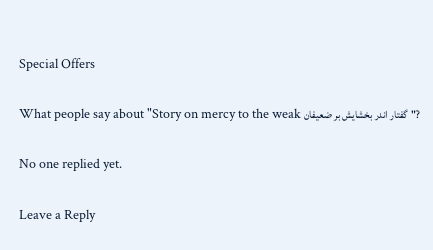Special Offers

What people say about "Story on mercy to the weak گفتار اندر بخشایش بر ضعیفان"?

No one replied yet.

Leave a Reply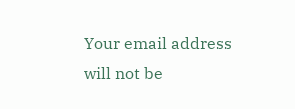Your email address will not be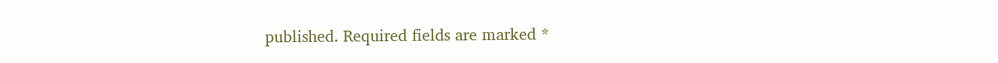published. Required fields are marked *